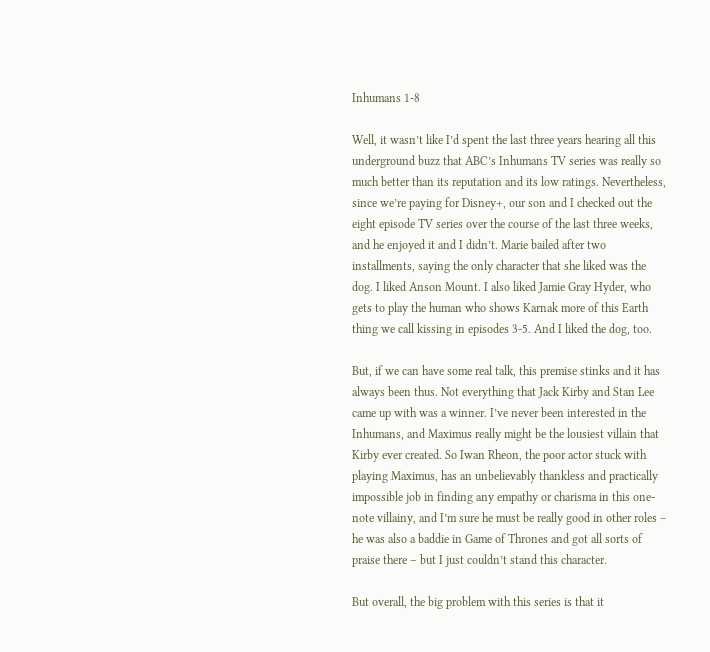Inhumans 1-8

Well, it wasn’t like I’d spent the last three years hearing all this underground buzz that ABC’s Inhumans TV series was really so much better than its reputation and its low ratings. Nevertheless, since we’re paying for Disney+, our son and I checked out the eight episode TV series over the course of the last three weeks, and he enjoyed it and I didn’t. Marie bailed after two installments, saying the only character that she liked was the dog. I liked Anson Mount. I also liked Jamie Gray Hyder, who gets to play the human who shows Karnak more of this Earth thing we call kissing in episodes 3-5. And I liked the dog, too.

But, if we can have some real talk, this premise stinks and it has always been thus. Not everything that Jack Kirby and Stan Lee came up with was a winner. I’ve never been interested in the Inhumans, and Maximus really might be the lousiest villain that Kirby ever created. So Iwan Rheon, the poor actor stuck with playing Maximus, has an unbelievably thankless and practically impossible job in finding any empathy or charisma in this one-note villainy, and I’m sure he must be really good in other roles – he was also a baddie in Game of Thrones and got all sorts of praise there – but I just couldn’t stand this character.

But overall, the big problem with this series is that it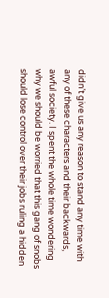didn’t give us any reason to stand any time with any of these characters and their backwards, awful society. I spent the whole time wondering why we should be worried that this gang of snobs should lose control over their jobs ruling a hidden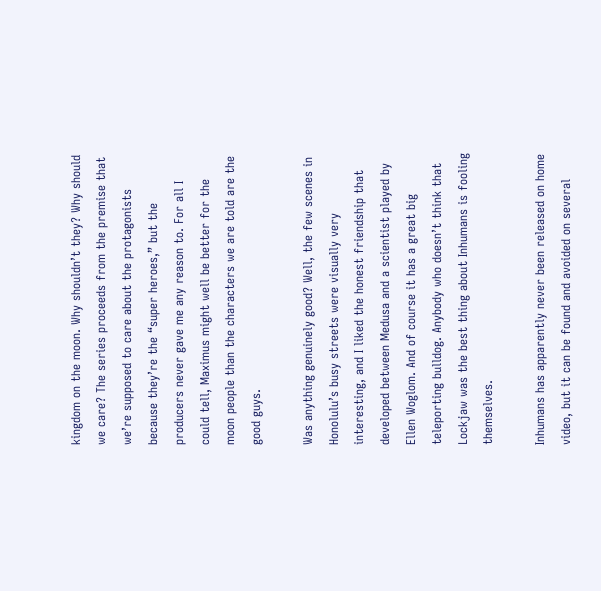kingdom on the moon. Why shouldn’t they? Why should we care? The series proceeds from the premise that we’re supposed to care about the protagonists because they’re the “super heroes,” but the producers never gave me any reason to. For all I could tell, Maximus might well be better for the moon people than the characters we are told are the good guys.

Was anything genuinely good? Well, the few scenes in Honolulu’s busy streets were visually very interesting, and I liked the honest friendship that developed between Medusa and a scientist played by Ellen Woglom. And of course it has a great big teleporting bulldog. Anybody who doesn’t think that Lockjaw was the best thing about Inhumans is fooling themselves.

Inhumans has apparently never been released on home video, but it can be found and avoided on several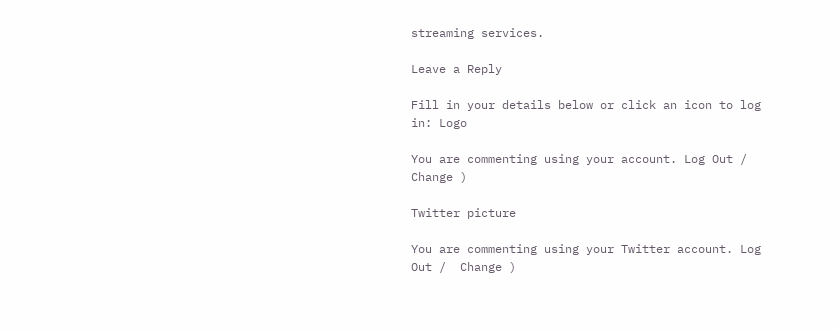streaming services.

Leave a Reply

Fill in your details below or click an icon to log in: Logo

You are commenting using your account. Log Out /  Change )

Twitter picture

You are commenting using your Twitter account. Log Out /  Change )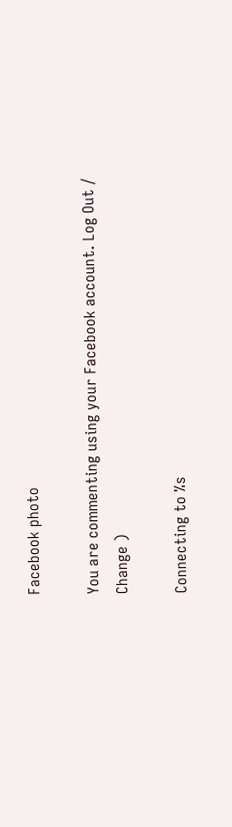Facebook photo

You are commenting using your Facebook account. Log Out /  Change )

Connecting to %s